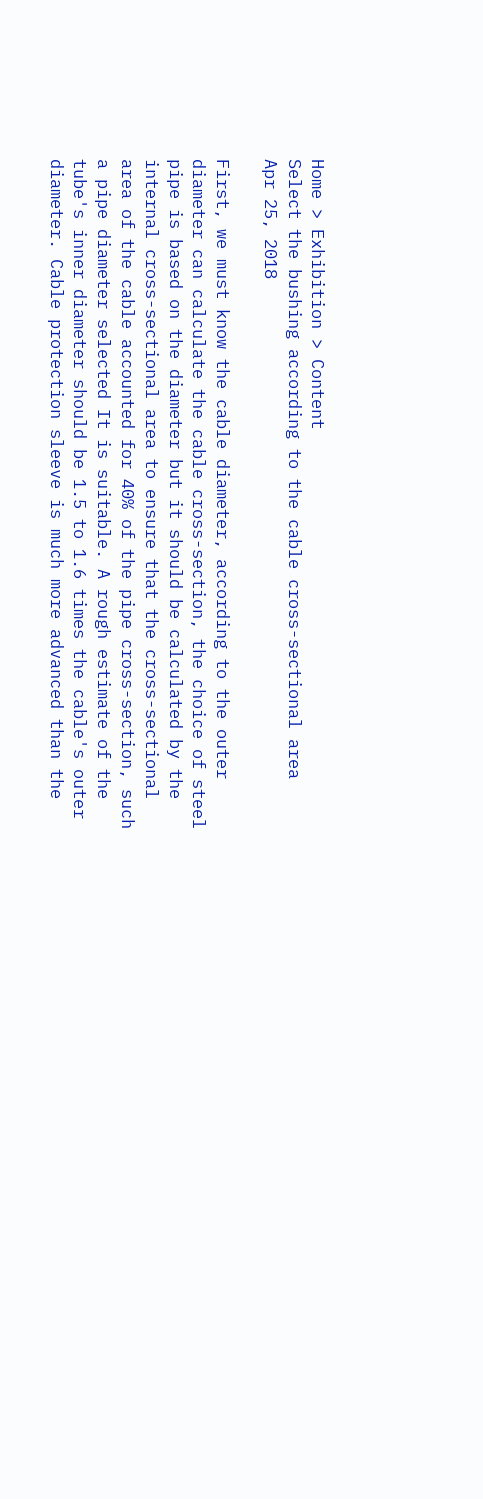Home > Exhibition > Content
Select the bushing according to the cable cross-sectional area
Apr 25, 2018

First, we must know the cable diameter, according to the outer diameter can calculate the cable cross-section, the choice of steel pipe is based on the diameter but it should be calculated by the internal cross-sectional area to ensure that the cross-sectional area of the cable accounted for 40% of the pipe cross-section, such a pipe diameter selected It is suitable. A rough estimate of the tube's inner diameter should be 1.5 to 1.6 times the cable's outer diameter. Cable protection sleeve is much more advanced than the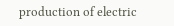production of electric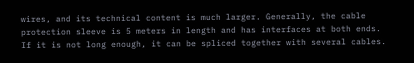wires, and its technical content is much larger. Generally, the cable protection sleeve is 5 meters in length and has interfaces at both ends. If it is not long enough, it can be spliced together with several cables.